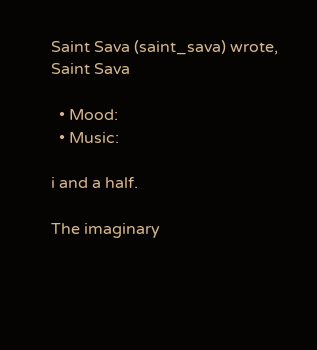Saint Sava (saint_sava) wrote,
Saint Sava

  • Mood:
  • Music:

i and a half.

The imaginary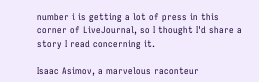number i is getting a lot of press in this corner of LiveJournal, so I thought I'd share a story I read concerning it.

Isaac Asimov, a marvelous raconteur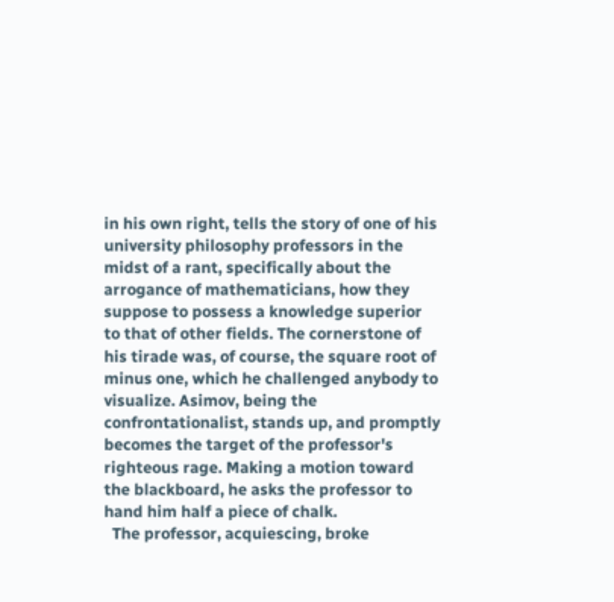in his own right, tells the story of one of his university philosophy professors in the midst of a rant, specifically about the arrogance of mathematicians, how they suppose to possess a knowledge superior to that of other fields. The cornerstone of his tirade was, of course, the square root of minus one, which he challenged anybody to visualize. Asimov, being the confrontationalist, stands up, and promptly becomes the target of the professor's righteous rage. Making a motion toward the blackboard, he asks the professor to hand him half a piece of chalk.
  The professor, acquiescing, broke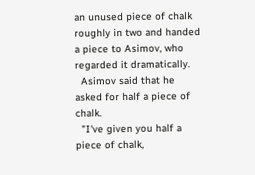an unused piece of chalk roughly in two and handed a piece to Asimov, who regarded it dramatically.
  Asimov said that he asked for half a piece of chalk.
  "I've given you half a piece of chalk,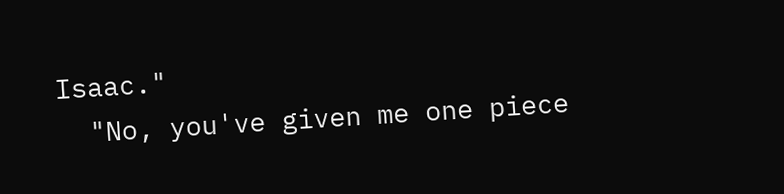Isaac."
  "No, you've given me one piece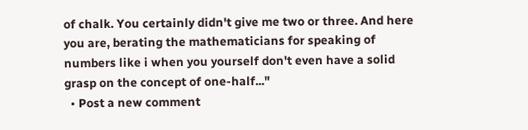of chalk. You certainly didn't give me two or three. And here you are, berating the mathematicians for speaking of numbers like i when you yourself don't even have a solid grasp on the concept of one-half..."
  • Post a new comment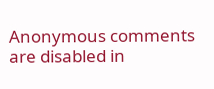Anonymous comments are disabled in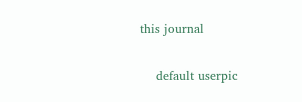this journal

    default userpic